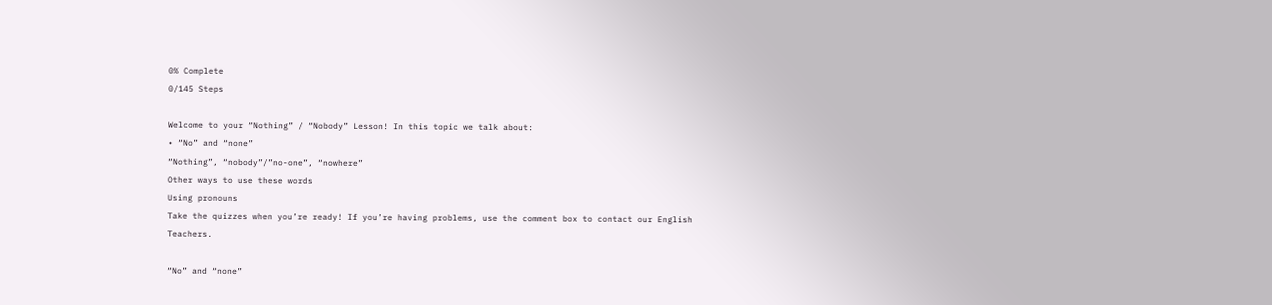0% Complete
0/145 Steps

Welcome to your “Nothing” / “Nobody” Lesson! In this topic we talk about:
• “No” and “none”
“Nothing”, “nobody”/”no-one”, “nowhere”
Other ways to use these words
Using pronouns
Take the quizzes when you’re ready! If you’re having problems, use the comment box to contact our English Teachers.

“No” and “none”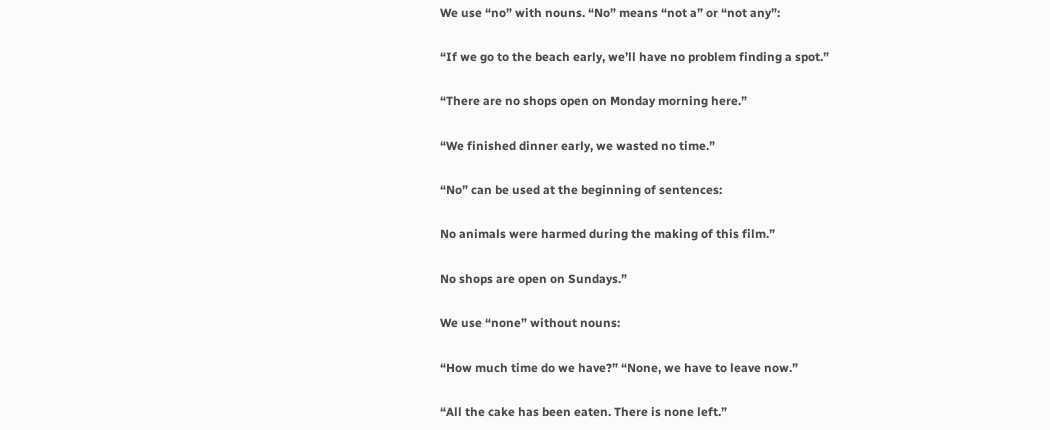We use “no” with nouns. “No” means “not a” or “not any”:

“If we go to the beach early, we’ll have no problem finding a spot.”

“There are no shops open on Monday morning here.”

“We finished dinner early, we wasted no time.”

“No” can be used at the beginning of sentences:

No animals were harmed during the making of this film.”

No shops are open on Sundays.”

We use “none” without nouns:

“How much time do we have?” “None, we have to leave now.”

“All the cake has been eaten. There is none left.”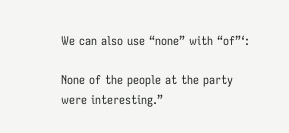We can also use “none” with “of”‘:

None of the people at the party were interesting.”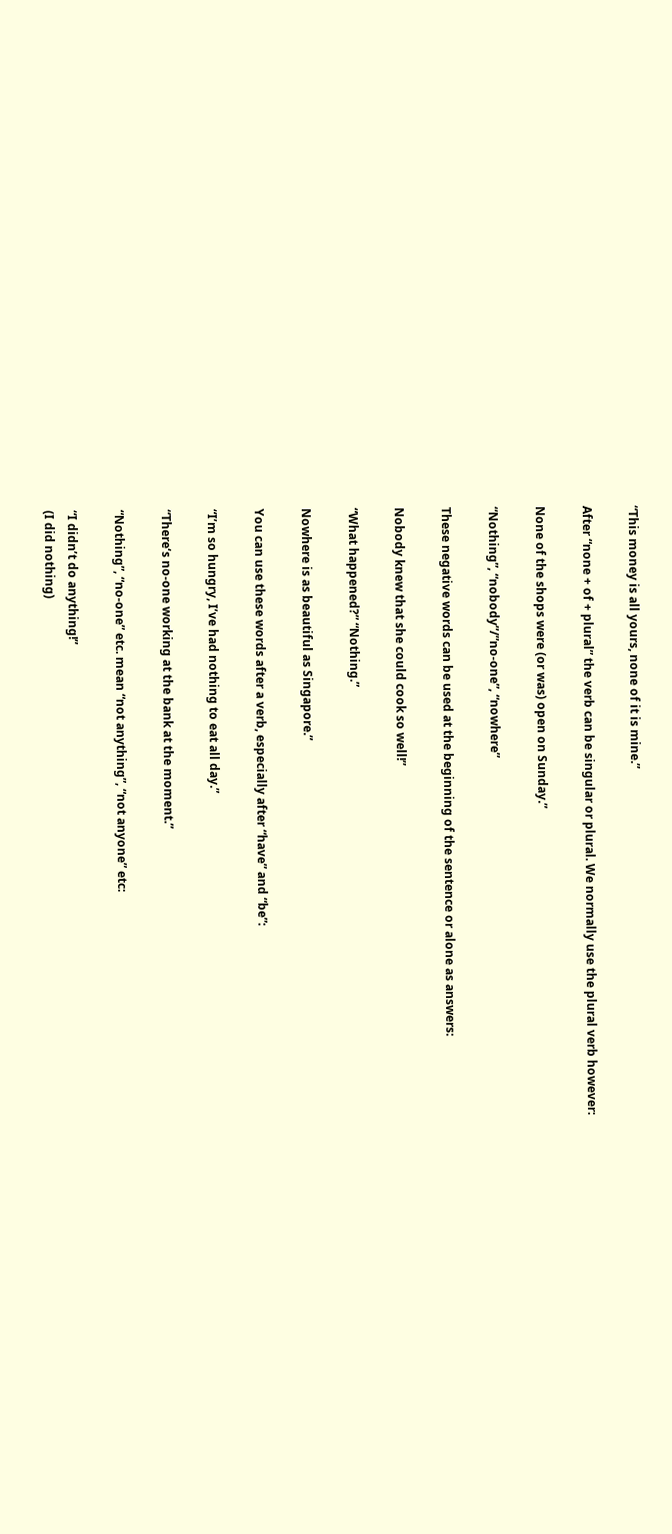“This money is all yours, none of it is mine.”

After “none + of + plural” the verb can be singular or plural. We normally use the plural verb however:

None of the shops were (or was) open on Sunday.”

“Nothing”, “nobody”/”no-one”, “nowhere”

These negative words can be used at the beginning of the sentence or alone as answers:

Nobody knew that she could cook so well!”

“What happened?” “Nothing.”

Nowhere is as beautiful as Singapore.”

You can use these words after a verb, especially after “have” and “be”:

“I’m so hungry, I’ve had nothing to eat all day.”

“There‘s no-one working at the bank at the moment.”

“Nothing”, “no-one” etc. mean “not anything”, “not anyone” etc:

“I didn’t do anything!”
(I did nothing)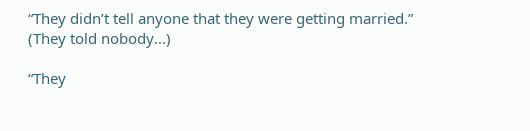“They didn’t tell anyone that they were getting married.”
(They told nobody…)

“They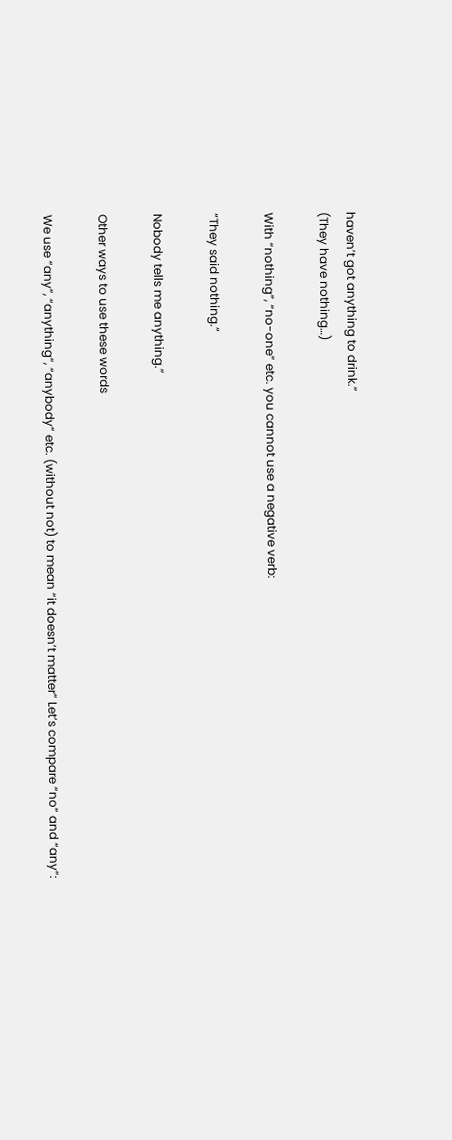haven’t got anything to drink.”
(They have nothing…)

With “nothing”, “no-one” etc. you cannot use a negative verb:

“They said nothing.”

Nobody tells me anything.”

Other ways to use these words

We use “any”, “anything”, “anybody” etc. (without not) to mean “it doesn’t matter” Let’s compare “no” and “any”: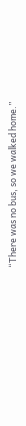“There was no bus, so we walked home.”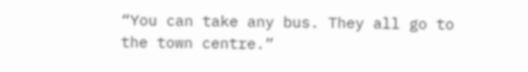“You can take any bus. They all go to the town centre.”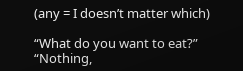(any = I doesn’t matter which)

“What do you want to eat?” “Nothing,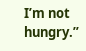I’m not hungry.”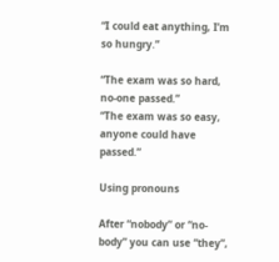“I could eat anything, I’m so hungry.”

“The exam was so hard, no-one passed.”
“The exam was so easy, anyone could have passed.”

Using pronouns

After “nobody” or “no-body” you can use “they”,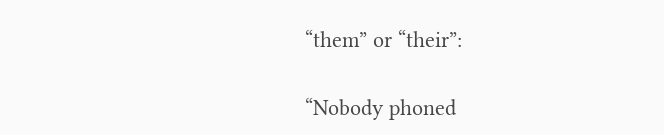“them” or “their”:

“Nobody phoned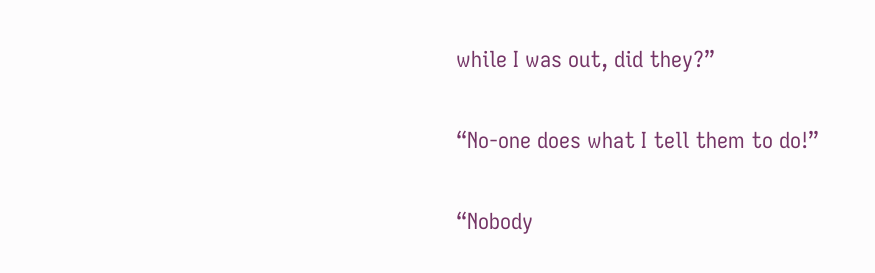while I was out, did they?”

“No-one does what I tell them to do!”

“Nobody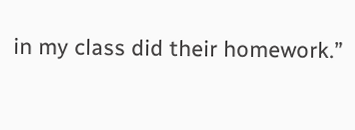in my class did their homework.”